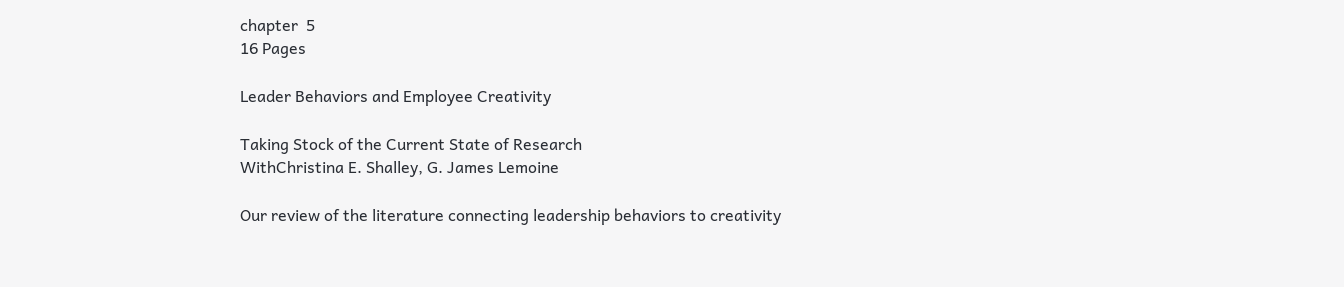chapter  5
16 Pages

Leader Behaviors and Employee Creativity

Taking Stock of the Current State of Research
WithChristina E. Shalley, G. James Lemoine

Our review of the literature connecting leadership behaviors to creativity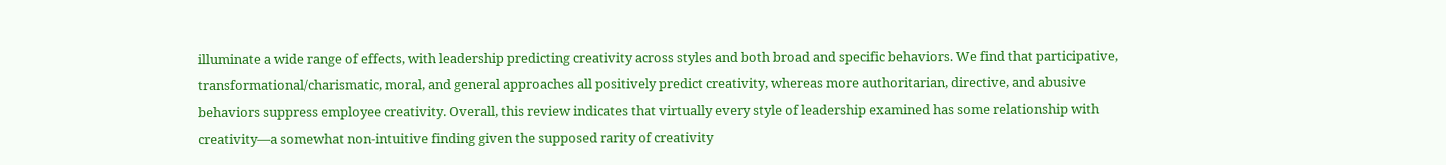illuminate a wide range of effects, with leadership predicting creativity across styles and both broad and specific behaviors. We find that participative, transformational/charismatic, moral, and general approaches all positively predict creativity, whereas more authoritarian, directive, and abusive behaviors suppress employee creativity. Overall, this review indicates that virtually every style of leadership examined has some relationship with creativity—a somewhat non-intuitive finding given the supposed rarity of creativity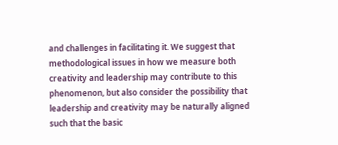and challenges in facilitating it. We suggest that methodological issues in how we measure both creativity and leadership may contribute to this phenomenon, but also consider the possibility that leadership and creativity may be naturally aligned such that the basic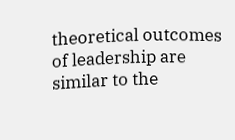theoretical outcomes of leadership are similar to the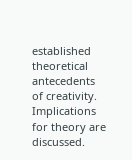established theoretical antecedents of creativity. Implications for theory are discussed.